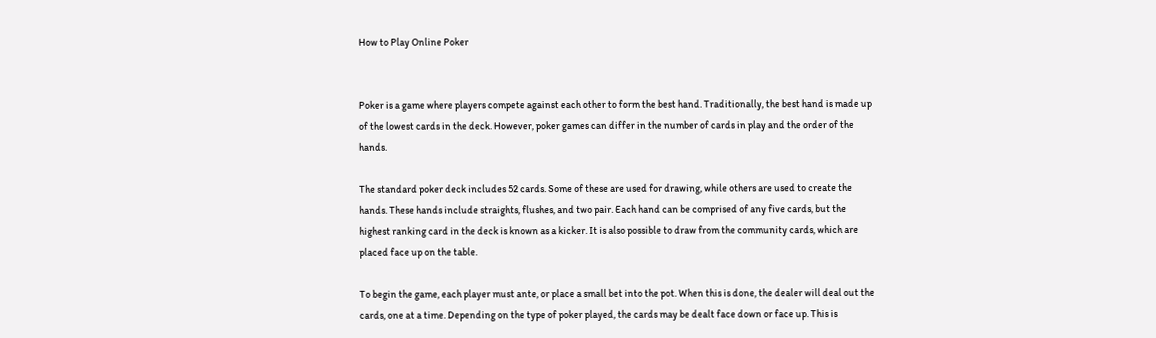How to Play Online Poker


Poker is a game where players compete against each other to form the best hand. Traditionally, the best hand is made up of the lowest cards in the deck. However, poker games can differ in the number of cards in play and the order of the hands.

The standard poker deck includes 52 cards. Some of these are used for drawing, while others are used to create the hands. These hands include straights, flushes, and two pair. Each hand can be comprised of any five cards, but the highest ranking card in the deck is known as a kicker. It is also possible to draw from the community cards, which are placed face up on the table.

To begin the game, each player must ante, or place a small bet into the pot. When this is done, the dealer will deal out the cards, one at a time. Depending on the type of poker played, the cards may be dealt face down or face up. This is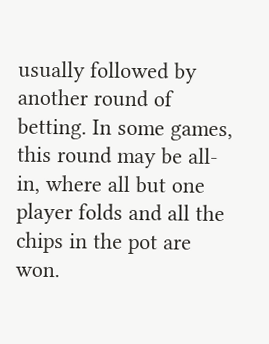usually followed by another round of betting. In some games, this round may be all-in, where all but one player folds and all the chips in the pot are won.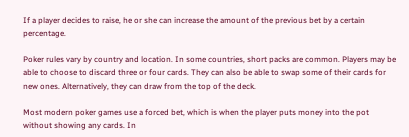If a player decides to raise, he or she can increase the amount of the previous bet by a certain percentage.

Poker rules vary by country and location. In some countries, short packs are common. Players may be able to choose to discard three or four cards. They can also be able to swap some of their cards for new ones. Alternatively, they can draw from the top of the deck.

Most modern poker games use a forced bet, which is when the player puts money into the pot without showing any cards. In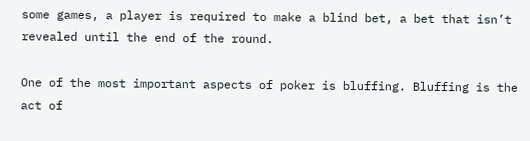some games, a player is required to make a blind bet, a bet that isn’t revealed until the end of the round.

One of the most important aspects of poker is bluffing. Bluffing is the act of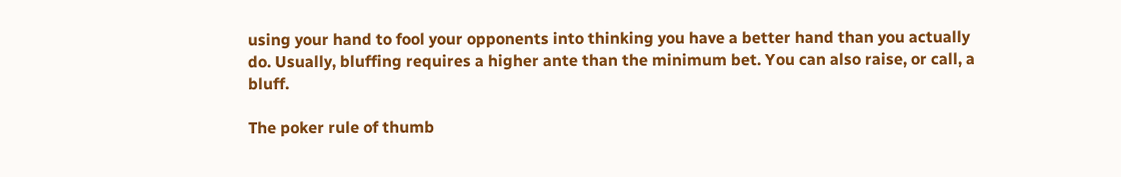using your hand to fool your opponents into thinking you have a better hand than you actually do. Usually, bluffing requires a higher ante than the minimum bet. You can also raise, or call, a bluff.

The poker rule of thumb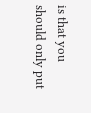is that you should only put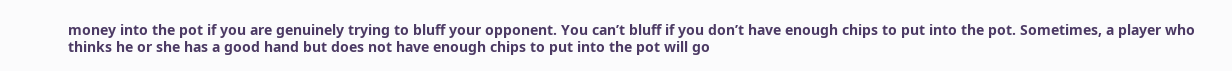money into the pot if you are genuinely trying to bluff your opponent. You can’t bluff if you don’t have enough chips to put into the pot. Sometimes, a player who thinks he or she has a good hand but does not have enough chips to put into the pot will go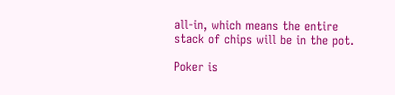all-in, which means the entire stack of chips will be in the pot.

Poker is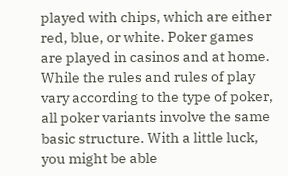played with chips, which are either red, blue, or white. Poker games are played in casinos and at home. While the rules and rules of play vary according to the type of poker, all poker variants involve the same basic structure. With a little luck, you might be able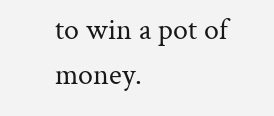to win a pot of money.